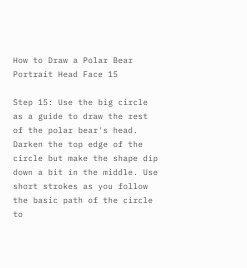How to Draw a Polar Bear Portrait Head Face 15

Step 15: Use the big circle as a guide to draw the rest of the polar bear's head. Darken the top edge of the circle but make the shape dip down a bit in the middle. Use short strokes as you follow the basic path of the circle to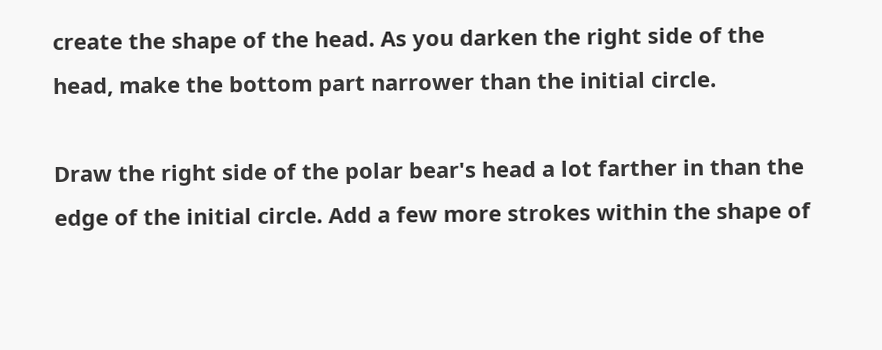create the shape of the head. As you darken the right side of the head, make the bottom part narrower than the initial circle.

Draw the right side of the polar bear's head a lot farther in than the edge of the initial circle. Add a few more strokes within the shape of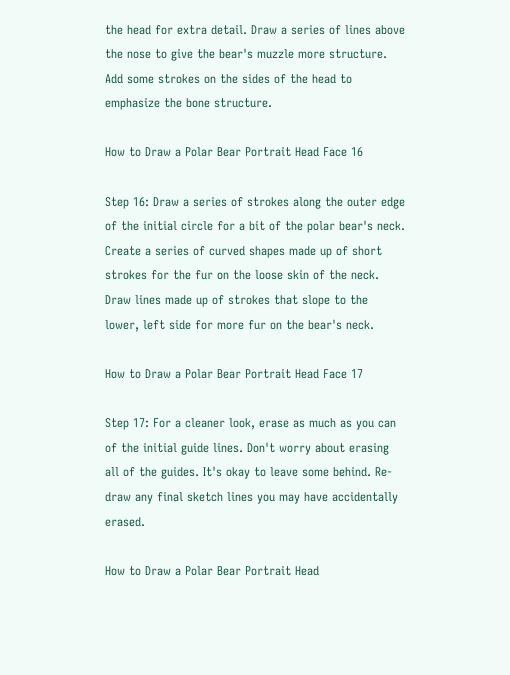the head for extra detail. Draw a series of lines above the nose to give the bear's muzzle more structure. Add some strokes on the sides of the head to emphasize the bone structure.

How to Draw a Polar Bear Portrait Head Face 16

Step 16: Draw a series of strokes along the outer edge of the initial circle for a bit of the polar bear's neck. Create a series of curved shapes made up of short strokes for the fur on the loose skin of the neck. Draw lines made up of strokes that slope to the lower, left side for more fur on the bear's neck.

How to Draw a Polar Bear Portrait Head Face 17

Step 17: For a cleaner look, erase as much as you can of the initial guide lines. Don't worry about erasing all of the guides. It's okay to leave some behind. Re-draw any final sketch lines you may have accidentally erased.

How to Draw a Polar Bear Portrait Head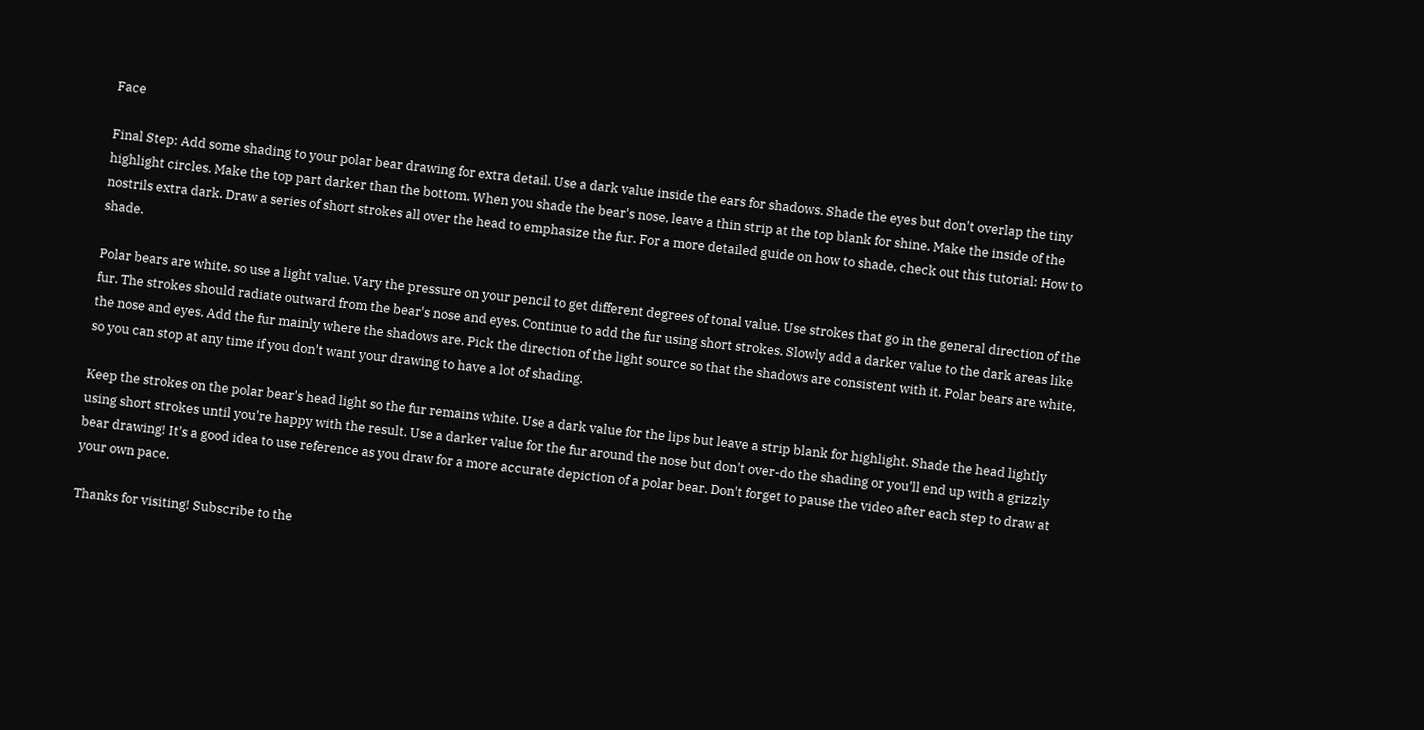Face

Final Step: Add some shading to your polar bear drawing for extra detail. Use a dark value inside the ears for shadows. Shade the eyes but don't overlap the tiny highlight circles. Make the top part darker than the bottom. When you shade the bear's nose, leave a thin strip at the top blank for shine. Make the inside of the nostrils extra dark. Draw a series of short strokes all over the head to emphasize the fur. For a more detailed guide on how to shade, check out this tutorial: How to shade.

Polar bears are white, so use a light value. Vary the pressure on your pencil to get different degrees of tonal value. Use strokes that go in the general direction of the fur. The strokes should radiate outward from the bear's nose and eyes. Continue to add the fur using short strokes. Slowly add a darker value to the dark areas like the nose and eyes. Add the fur mainly where the shadows are. Pick the direction of the light source so that the shadows are consistent with it. Polar bears are white, so you can stop at any time if you don't want your drawing to have a lot of shading.

Keep the strokes on the polar bear's head light so the fur remains white. Use a dark value for the lips but leave a strip blank for highlight. Shade the head lightly using short strokes until you're happy with the result. Use a darker value for the fur around the nose but don't over-do the shading or you'll end up with a grizzly bear drawing! It's a good idea to use reference as you draw for a more accurate depiction of a polar bear. Don't forget to pause the video after each step to draw at your own pace.

Thanks for visiting! Subscribe to the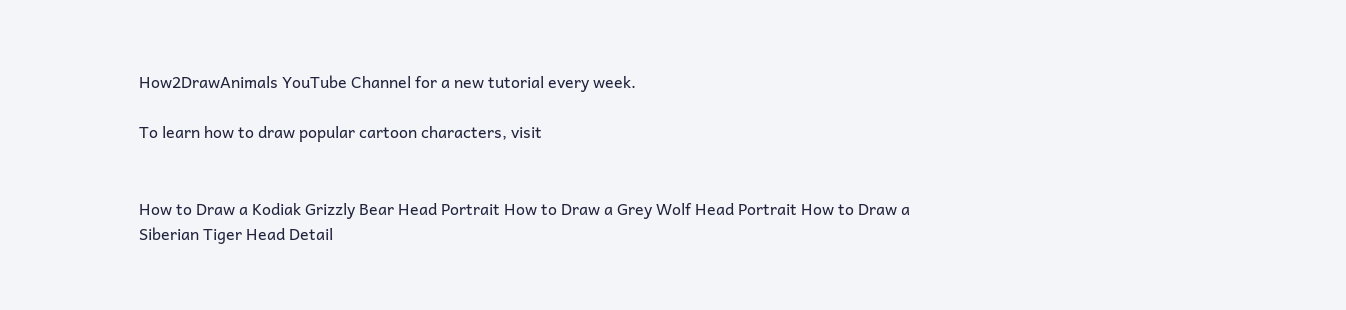How2DrawAnimals YouTube Channel for a new tutorial every week.

To learn how to draw popular cartoon characters, visit


How to Draw a Kodiak Grizzly Bear Head Portrait How to Draw a Grey Wolf Head Portrait How to Draw a Siberian Tiger Head Detail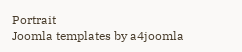Portrait
Joomla templates by a4joomla